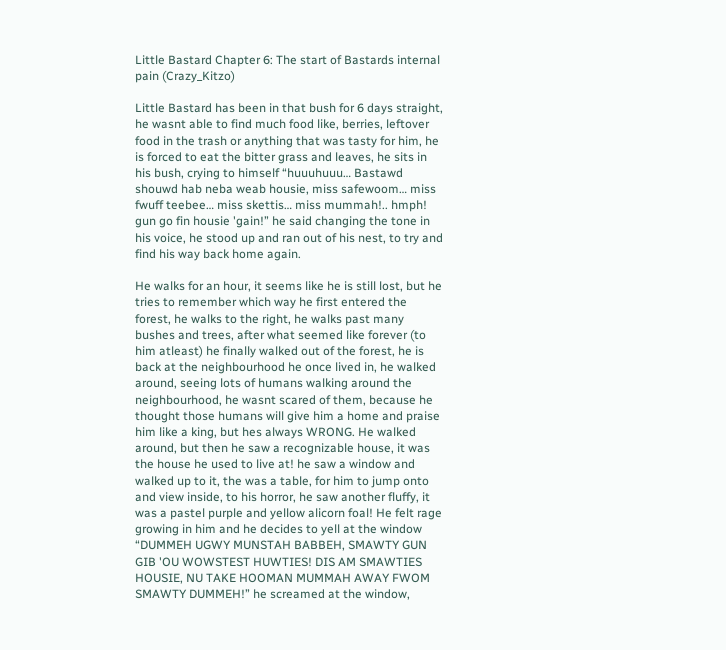Little Bastard Chapter 6: The start of Bastards internal pain (Crazy_Kitzo)

Little Bastard has been in that bush for 6 days straight, he wasnt able to find much food like, berries, leftover food in the trash or anything that was tasty for him, he is forced to eat the bitter grass and leaves, he sits in his bush, crying to himself “huuuhuuu… Bastawd shouwd hab neba weab housie, miss safewoom… miss fwuff teebee… miss skettis… miss mummah!.. hmph! gun go fin housie 'gain!” he said changing the tone in his voice, he stood up and ran out of his nest, to try and find his way back home again.

He walks for an hour, it seems like he is still lost, but he tries to remember which way he first entered the forest, he walks to the right, he walks past many bushes and trees, after what seemed like forever (to him atleast) he finally walked out of the forest, he is back at the neighbourhood he once lived in, he walked around, seeing lots of humans walking around the neighbourhood, he wasnt scared of them, because he thought those humans will give him a home and praise him like a king, but hes always WRONG. He walked around, but then he saw a recognizable house, it was the house he used to live at! he saw a window and walked up to it, the was a table, for him to jump onto and view inside, to his horror, he saw another fluffy, it was a pastel purple and yellow alicorn foal! He felt rage growing in him and he decides to yell at the window “DUMMEH UGWY MUNSTAH BABBEH, SMAWTY GUN GIB 'OU WOWSTEST HUWTIES! DIS AM SMAWTIES HOUSIE, NU TAKE HOOMAN MUMMAH AWAY FWOM SMAWTY DUMMEH!” he screamed at the window,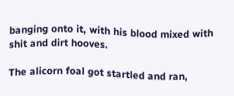banging onto it, with his blood mixed with shit and dirt hooves.

The alicorn foal got startled and ran,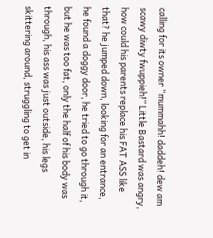calling for its owner “mummahh! daddeh! dew am scawy diwty fwuppieh!” Little Bastard was angry, how could his parents replace his FAT ASS like that? he jumped down, looking for an entrance, he found a doggy door, he tried to go through it, but he was too fat, only the half of his body was through, his ass was just outside, his legs skittering around, struggling to get in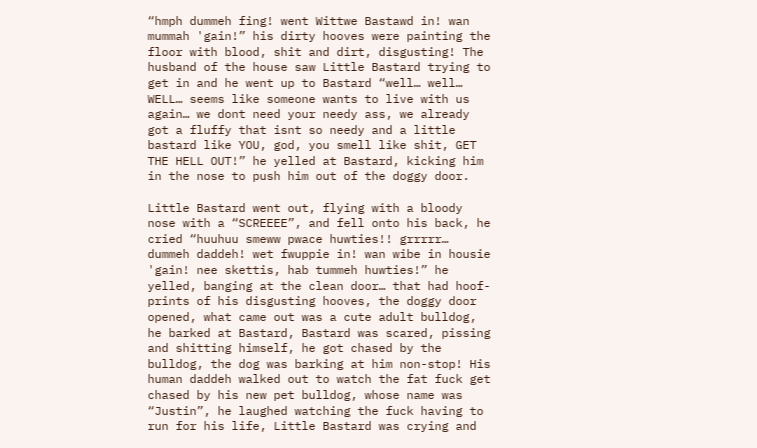“hmph dummeh fing! went Wittwe Bastawd in! wan mummah 'gain!” his dirty hooves were painting the floor with blood, shit and dirt, disgusting! The husband of the house saw Little Bastard trying to get in and he went up to Bastard “well… well… WELL… seems like someone wants to live with us again… we dont need your needy ass, we already got a fluffy that isnt so needy and a little bastard like YOU, god, you smell like shit, GET THE HELL OUT!” he yelled at Bastard, kicking him in the nose to push him out of the doggy door.

Little Bastard went out, flying with a bloody nose with a “SCREEEE”, and fell onto his back, he cried “huuhuu smeww pwace huwties!! grrrrr… dummeh daddeh! wet fwuppie in! wan wibe in housie 'gain! nee skettis, hab tummeh huwties!” he yelled, banging at the clean door… that had hoof-prints of his disgusting hooves, the doggy door opened, what came out was a cute adult bulldog, he barked at Bastard, Bastard was scared, pissing and shitting himself, he got chased by the bulldog, the dog was barking at him non-stop! His human daddeh walked out to watch the fat fuck get chased by his new pet bulldog, whose name was “Justin”, he laughed watching the fuck having to run for his life, Little Bastard was crying and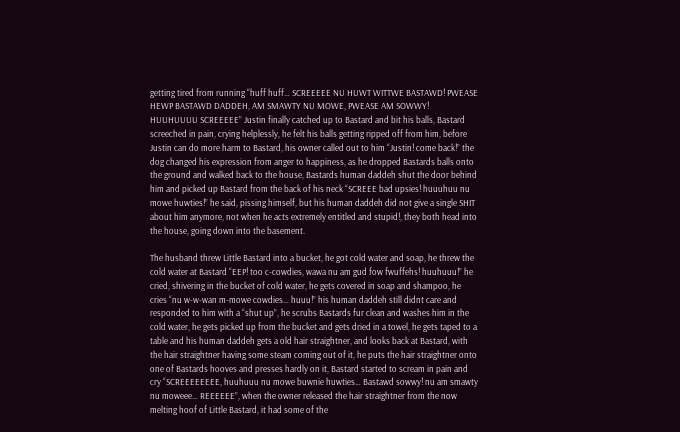getting tired from running “huff huff… SCREEEEE NU HUWT WITTWE BASTAWD! PWEASE HEWP BASTAWD DADDEH, AM SMAWTY NU MOWE, PWEASE AM SOWWY! HUUHUUUU SCREEEEE” Justin finally catched up to Bastard and bit his balls, Bastard screeched in pain, crying helplessly, he felt his balls getting ripped off from him, before Justin can do more harm to Bastard, his owner called out to him “Justin! come back!” the dog changed his expression from anger to happiness, as he dropped Bastards balls onto the ground and walked back to the house, Bastards human daddeh shut the door behind him and picked up Bastard from the back of his neck “SCREEE bad upsies! huuuhuu nu mowe huwties!” he said, pissing himself, but his human daddeh did not give a single SHIT about him anymore, not when he acts extremely entitled and stupid!, they both head into the house, going down into the basement.

The husband threw Little Bastard into a bucket, he got cold water and soap, he threw the cold water at Bastard “EEP! too c-cowdies, wawa nu am gud fow fwuffehs! huuhuuu!” he cried, shivering in the bucket of cold water, he gets covered in soap and shampoo, he cries “nu w-w-wan m-mowe cowdies… huuu!” his human daddeh still didnt care and responded to him with a “shut up”, he scrubs Bastards fur clean and washes him in the cold water, he gets picked up from the bucket and gets dried in a towel, he gets taped to a table and his human daddeh gets a old hair straightner, and looks back at Bastard, with the hair straightner having some steam coming out of it, he puts the hair straightner onto one of Bastards hooves and presses hardly on it, Bastard started to scream in pain and cry “SCREEEEEEEE, huuhuuu nu mowe buwnie huwties… Bastawd sowwy! nu am smawty nu moweee… REEEEEE”, when the owner released the hair straightner from the now melting hoof of Little Bastard, it had some of the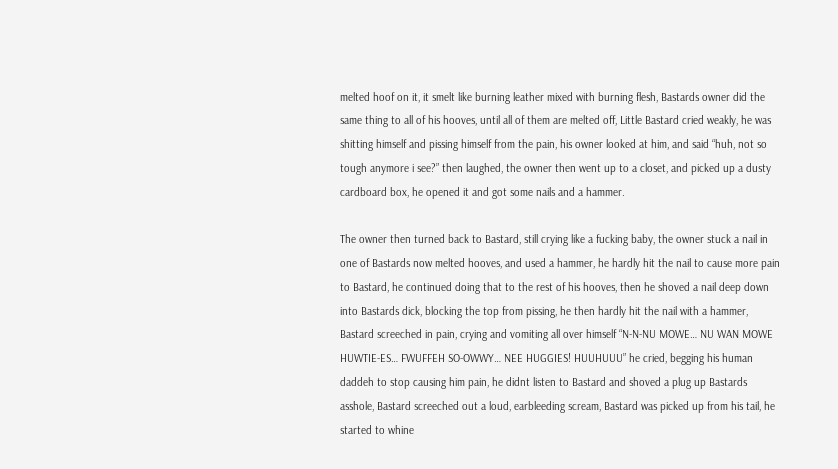melted hoof on it, it smelt like burning leather mixed with burning flesh, Bastards owner did the same thing to all of his hooves, until all of them are melted off, Little Bastard cried weakly, he was shitting himself and pissing himself from the pain, his owner looked at him, and said “huh, not so tough anymore i see?” then laughed, the owner then went up to a closet, and picked up a dusty cardboard box, he opened it and got some nails and a hammer.

The owner then turned back to Bastard, still crying like a fucking baby, the owner stuck a nail in one of Bastards now melted hooves, and used a hammer, he hardly hit the nail to cause more pain to Bastard, he continued doing that to the rest of his hooves, then he shoved a nail deep down into Bastards dick, blocking the top from pissing, he then hardly hit the nail with a hammer, Bastard screeched in pain, crying and vomiting all over himself “N-N-NU MOWE… NU WAN MOWE HUWTIE-ES… FWUFFEH SO-OWWY… NEE HUGGIES! HUUHUUU” he cried, begging his human daddeh to stop causing him pain, he didnt listen to Bastard and shoved a plug up Bastards asshole, Bastard screeched out a loud, earbleeding scream, Bastard was picked up from his tail, he started to whine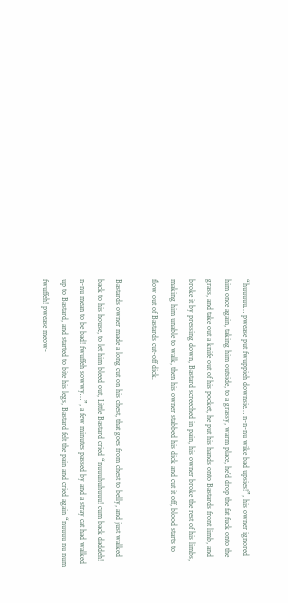“huuuuu… pwease put fwuppieh downsie… n-n-nu wike bad upsies!”, his owner ignored him once again, taking him outside, to a grassy, warm place, he’d drop the fat fuck onto the grass, and take out a knife out of his pocket, he put his hands onto Bastards front limb, and broke it by pressing down, Bastard screeched in pain, his owner broke the rest of his limbs, making him unable to walk, then his owner stabbed his dick and cut it off, blood starts to flow out of Bastards cut-off dick.

Bastards owner made a long cut on his chest, that goes from chest to belly, and just walked back to his house, to let him bleed out, Little Bastard cried “nuuuhuhuuu! cum back daddeh! n-nu mean to be bad! fwuffeh sowwy…”, a few minutes passed by and a stray cat had walked up to Bastard, and started to bite his legs, Bastard felt the pain and cried again “nuuuu nu num fwuffeh! pwease meow-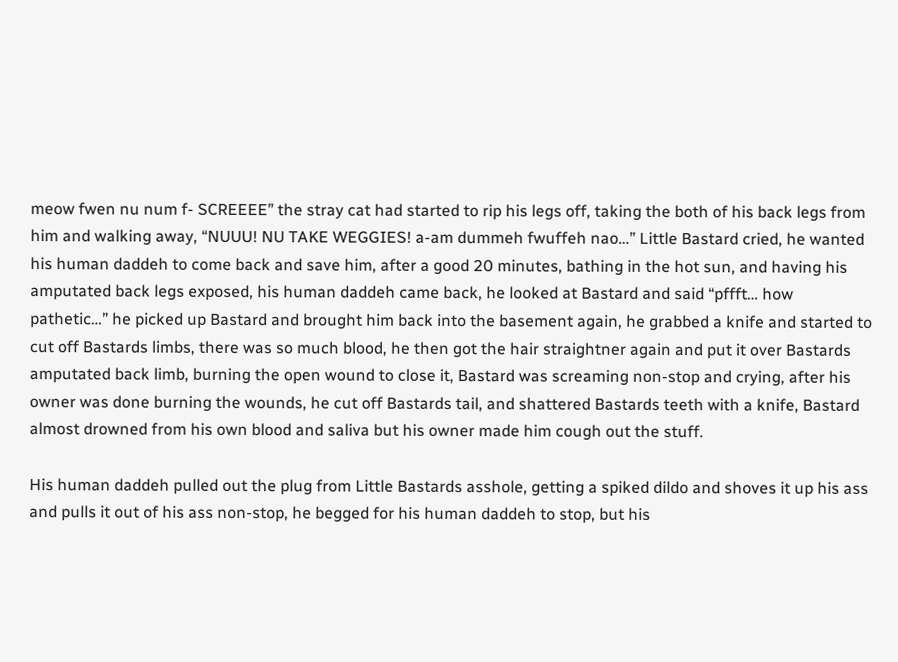meow fwen nu num f- SCREEEE” the stray cat had started to rip his legs off, taking the both of his back legs from him and walking away, “NUUU! NU TAKE WEGGIES! a-am dummeh fwuffeh nao…” Little Bastard cried, he wanted his human daddeh to come back and save him, after a good 20 minutes, bathing in the hot sun, and having his amputated back legs exposed, his human daddeh came back, he looked at Bastard and said “pffft… how pathetic…” he picked up Bastard and brought him back into the basement again, he grabbed a knife and started to cut off Bastards limbs, there was so much blood, he then got the hair straightner again and put it over Bastards amputated back limb, burning the open wound to close it, Bastard was screaming non-stop and crying, after his owner was done burning the wounds, he cut off Bastards tail, and shattered Bastards teeth with a knife, Bastard almost drowned from his own blood and saliva but his owner made him cough out the stuff.

His human daddeh pulled out the plug from Little Bastards asshole, getting a spiked dildo and shoves it up his ass and pulls it out of his ass non-stop, he begged for his human daddeh to stop, but his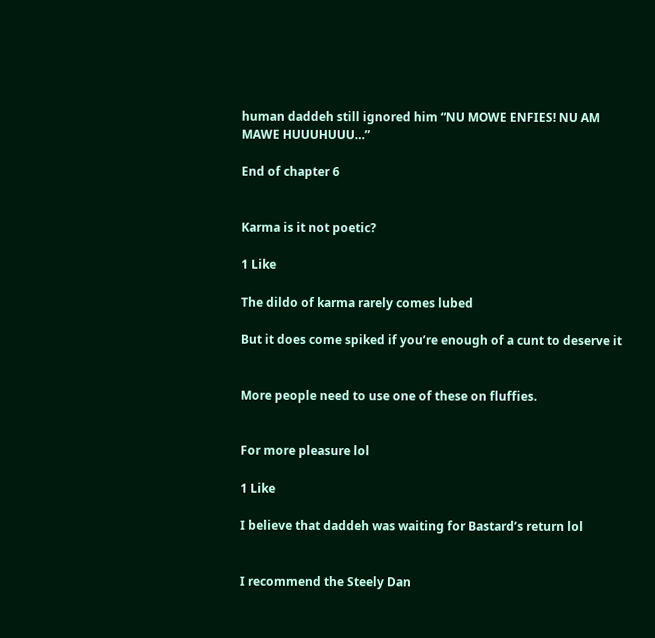human daddeh still ignored him “NU MOWE ENFIES! NU AM MAWE HUUUHUUU…”

End of chapter 6


Karma is it not poetic?

1 Like

The dildo of karma rarely comes lubed

But it does come spiked if you’re enough of a cunt to deserve it


More people need to use one of these on fluffies.


For more pleasure lol

1 Like

I believe that daddeh was waiting for Bastard’s return lol


I recommend the Steely Dan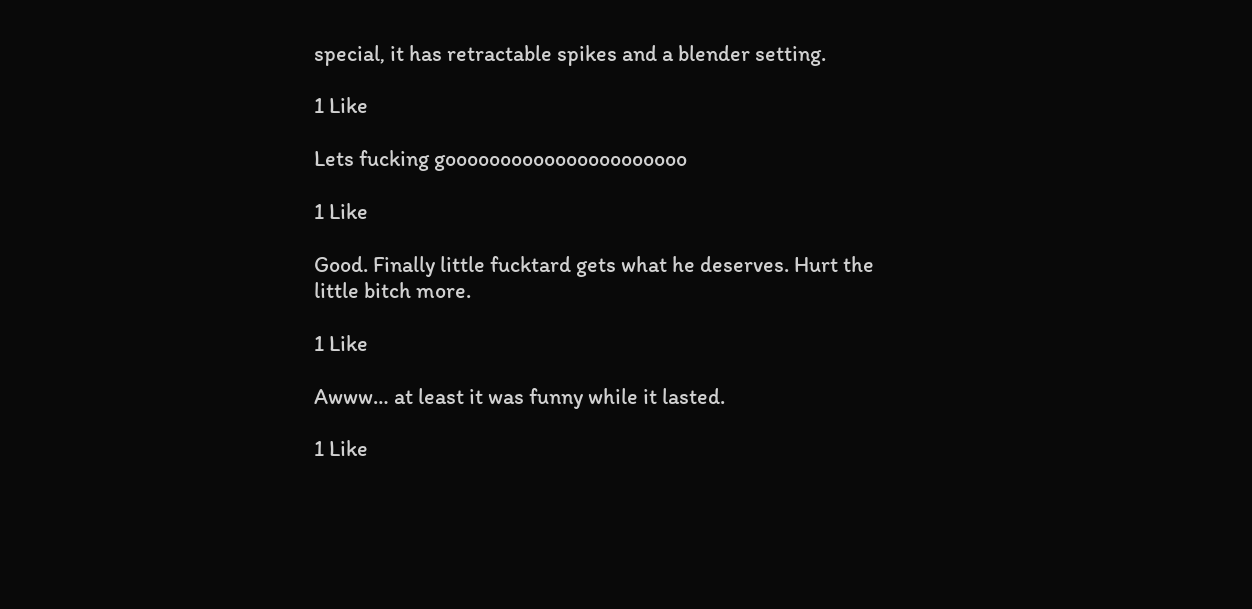special, it has retractable spikes and a blender setting.

1 Like

Lets fucking goooooooooooooooooooooo

1 Like

Good. Finally little fucktard gets what he deserves. Hurt the little bitch more.

1 Like

Awww… at least it was funny while it lasted.

1 Like